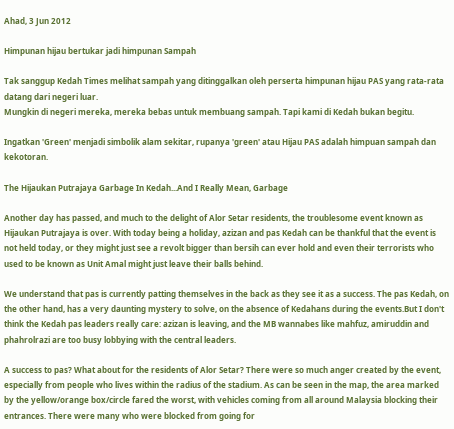Ahad, 3 Jun 2012

Himpunan hijau bertukar jadi himpunan Sampah

Tak sanggup Kedah Times melihat sampah yang ditinggalkan oleh perserta himpunan hijau PAS yang rata-rata datang dari negeri luar.
Mungkin di negeri mereka, mereka bebas untuk membuang sampah. Tapi kami di Kedah bukan begitu.

Ingatkan 'Green' menjadi simbolik alam sekitar, rupanya 'green' atau Hijau PAS adalah himpuan sampah dan kekotoran.

The Hijaukan Putrajaya Garbage In Kedah...And I Really Mean, Garbage

Another day has passed, and much to the delight of Alor Setar residents, the troublesome event known as Hijaukan Putrajaya is over. With today being a holiday, azizan and pas Kedah can be thankful that the event is not held today, or they might just see a revolt bigger than bersih can ever hold and even their terrorists who used to be known as Unit Amal might just leave their balls behind.

We understand that pas is currently patting themselves in the back as they see it as a success. The pas Kedah, on the other hand, has a very daunting mystery to solve, on the absence of Kedahans during the events.But I don't think the Kedah pas leaders really care: azizan is leaving, and the MB wannabes like mahfuz, amiruddin and phahrolrazi are too busy lobbying with the central leaders.

A success to pas? What about for the residents of Alor Setar? There were so much anger created by the event, especially from people who lives within the radius of the stadium. As can be seen in the map, the area marked by the yellow/orange box/circle fared the worst, with vehicles coming from all around Malaysia blocking their entrances. There were many who were blocked from going for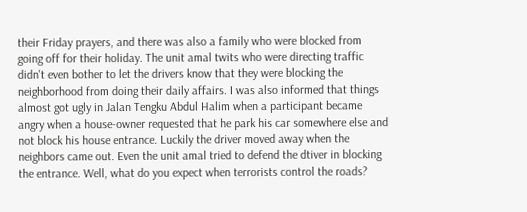their Friday prayers, and there was also a family who were blocked from going off for their holiday. The unit amal twits who were directing traffic didn't even bother to let the drivers know that they were blocking the neighborhood from doing their daily affairs. I was also informed that things almost got ugly in Jalan Tengku Abdul Halim when a participant became angry when a house-owner requested that he park his car somewhere else and not block his house entrance. Luckily the driver moved away when the neighbors came out. Even the unit amal tried to defend the dtiver in blocking the entrance. Well, what do you expect when terrorists control the roads?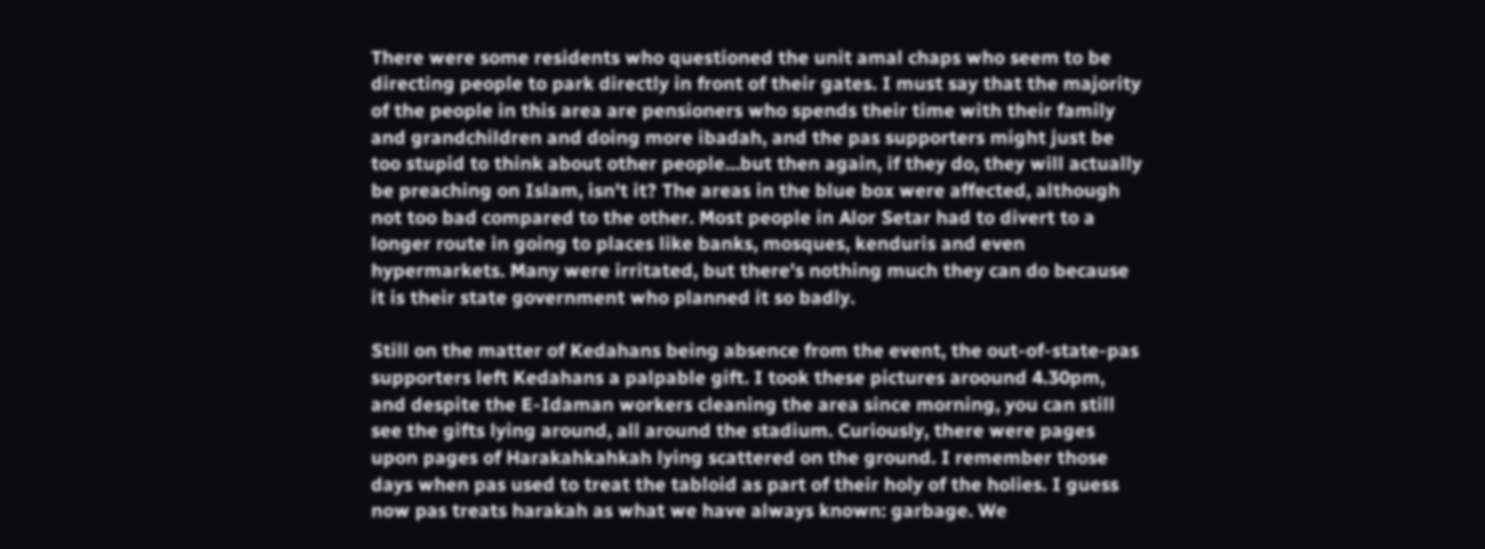There were some residents who questioned the unit amal chaps who seem to be directing people to park directly in front of their gates. I must say that the majority of the people in this area are pensioners who spends their time with their family and grandchildren and doing more ibadah, and the pas supporters might just be too stupid to think about other people...but then again, if they do, they will actually be preaching on Islam, isn't it? The areas in the blue box were affected, although not too bad compared to the other. Most people in Alor Setar had to divert to a longer route in going to places like banks, mosques, kenduris and even hypermarkets. Many were irritated, but there's nothing much they can do because it is their state government who planned it so badly.

Still on the matter of Kedahans being absence from the event, the out-of-state-pas supporters left Kedahans a palpable gift. I took these pictures aroound 4.30pm, and despite the E-Idaman workers cleaning the area since morning, you can still see the gifts lying around, all around the stadium. Curiously, there were pages upon pages of Harakahkahkah lying scattered on the ground. I remember those days when pas used to treat the tabloid as part of their holy of the holies. I guess now pas treats harakah as what we have always known: garbage. We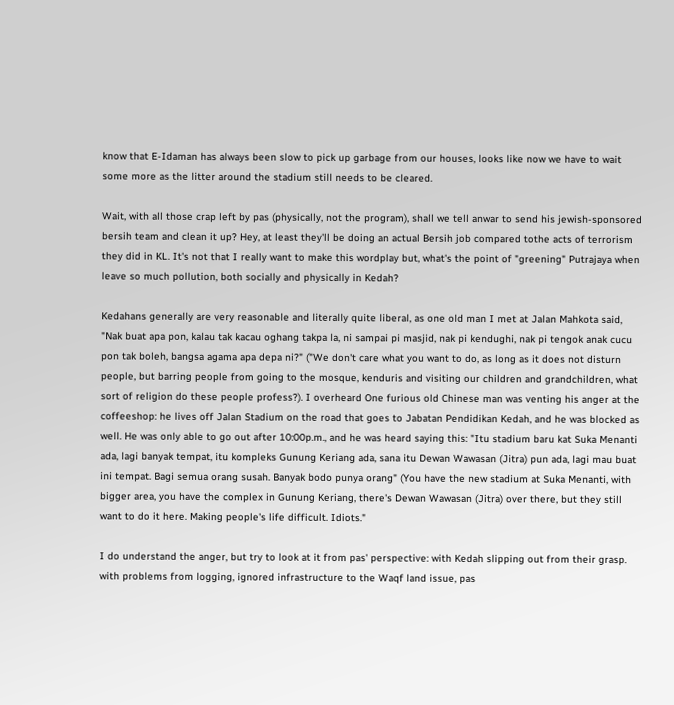know that E-Idaman has always been slow to pick up garbage from our houses, looks like now we have to wait some more as the litter around the stadium still needs to be cleared.

Wait, with all those crap left by pas (physically, not the program), shall we tell anwar to send his jewish-sponsored bersih team and clean it up? Hey, at least they'll be doing an actual Bersih job compared tothe acts of terrorism they did in KL. It's not that I really want to make this wordplay but, what's the point of "greening" Putrajaya when leave so much pollution, both socially and physically in Kedah?

Kedahans generally are very reasonable and literally quite liberal, as one old man I met at Jalan Mahkota said, "Nak buat apa pon, kalau tak kacau oghang takpa la, ni sampai pi masjid, nak pi kendughi, nak pi tengok anak cucu pon tak boleh, bangsa agama apa depa ni?" ("We don't care what you want to do, as long as it does not disturn people, but barring people from going to the mosque, kenduris and visiting our children and grandchildren, what sort of religion do these people profess?). I overheard One furious old Chinese man was venting his anger at the coffeeshop: he lives off Jalan Stadium on the road that goes to Jabatan Pendidikan Kedah, and he was blocked as well. He was only able to go out after 10:00p.m., and he was heard saying this: "Itu stadium baru kat Suka Menanti ada, lagi banyak tempat, itu kompleks Gunung Keriang ada, sana itu Dewan Wawasan (Jitra) pun ada, lagi mau buat ini tempat. Bagi semua orang susah. Banyak bodo punya orang" (You have the new stadium at Suka Menanti, with bigger area, you have the complex in Gunung Keriang, there's Dewan Wawasan (Jitra) over there, but they still want to do it here. Making people's life difficult. Idiots."

I do understand the anger, but try to look at it from pas' perspective: with Kedah slipping out from their grasp. with problems from logging, ignored infrastructure to the Waqf land issue, pas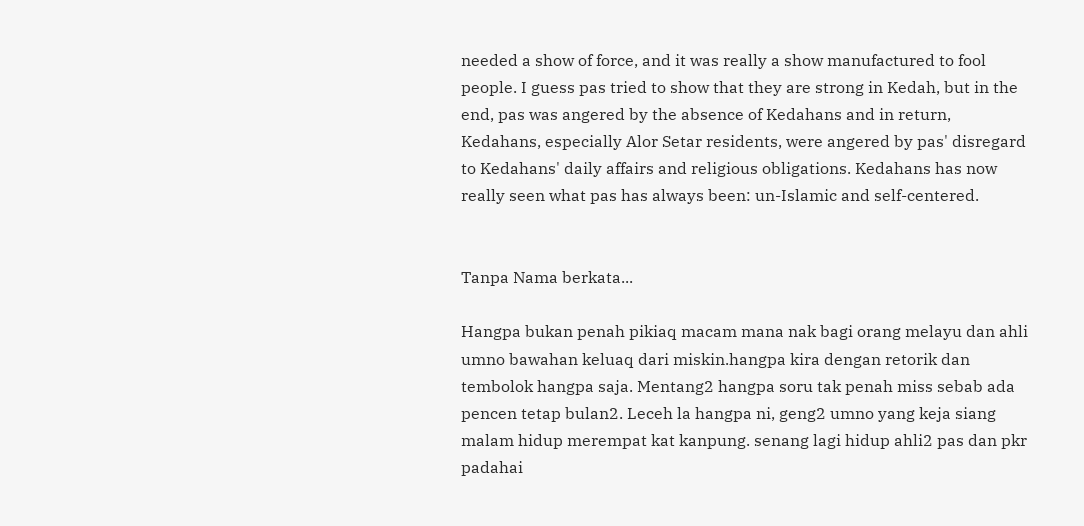needed a show of force, and it was really a show manufactured to fool people. I guess pas tried to show that they are strong in Kedah, but in the end, pas was angered by the absence of Kedahans and in return, Kedahans, especially Alor Setar residents, were angered by pas' disregard to Kedahans' daily affairs and religious obligations. Kedahans has now really seen what pas has always been: un-Islamic and self-centered.


Tanpa Nama berkata...

Hangpa bukan penah pikiaq macam mana nak bagi orang melayu dan ahli umno bawahan keluaq dari miskin.hangpa kira dengan retorik dan tembolok hangpa saja. Mentang2 hangpa soru tak penah miss sebab ada pencen tetap bulan2. Leceh la hangpa ni, geng2 umno yang keja siang malam hidup merempat kat kanpung. senang lagi hidup ahli2 pas dan pkr padahai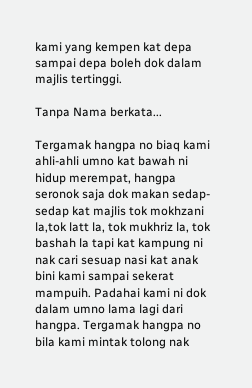kami yang kempen kat depa sampai depa boleh dok dalam majlis tertinggi.

Tanpa Nama berkata...

Tergamak hangpa no biaq kami ahli-ahli umno kat bawah ni hidup merempat, hangpa seronok saja dok makan sedap-sedap kat majlis tok mokhzani la,tok latt la, tok mukhriz la, tok bashah la tapi kat kampung ni nak cari sesuap nasi kat anak bini kami sampai sekerat mampuih. Padahai kami ni dok dalam umno lama lagi dari hangpa. Tergamak hangpa no bila kami mintak tolong nak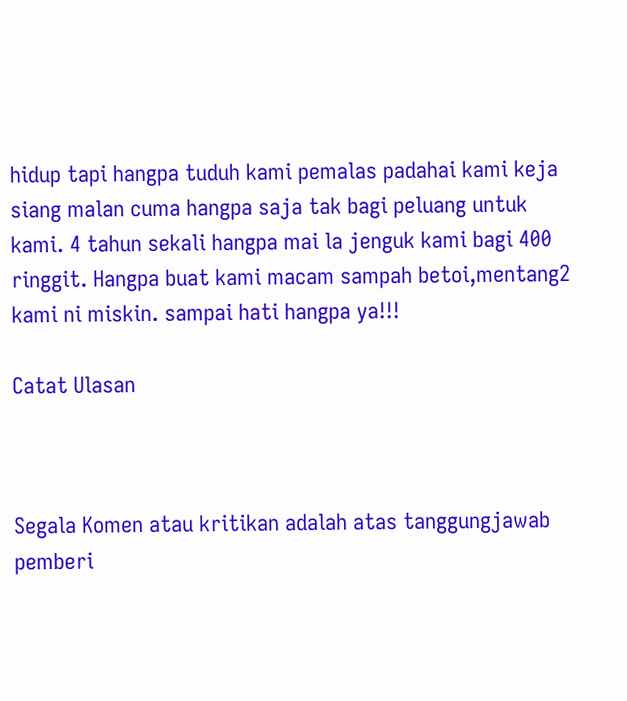hidup tapi hangpa tuduh kami pemalas padahai kami keja siang malan cuma hangpa saja tak bagi peluang untuk kami. 4 tahun sekali hangpa mai la jenguk kami bagi 400 ringgit. Hangpa buat kami macam sampah betoi,mentang2 kami ni miskin. sampai hati hangpa ya!!!

Catat Ulasan



Segala Komen atau kritikan adalah atas tanggungjawab pemberi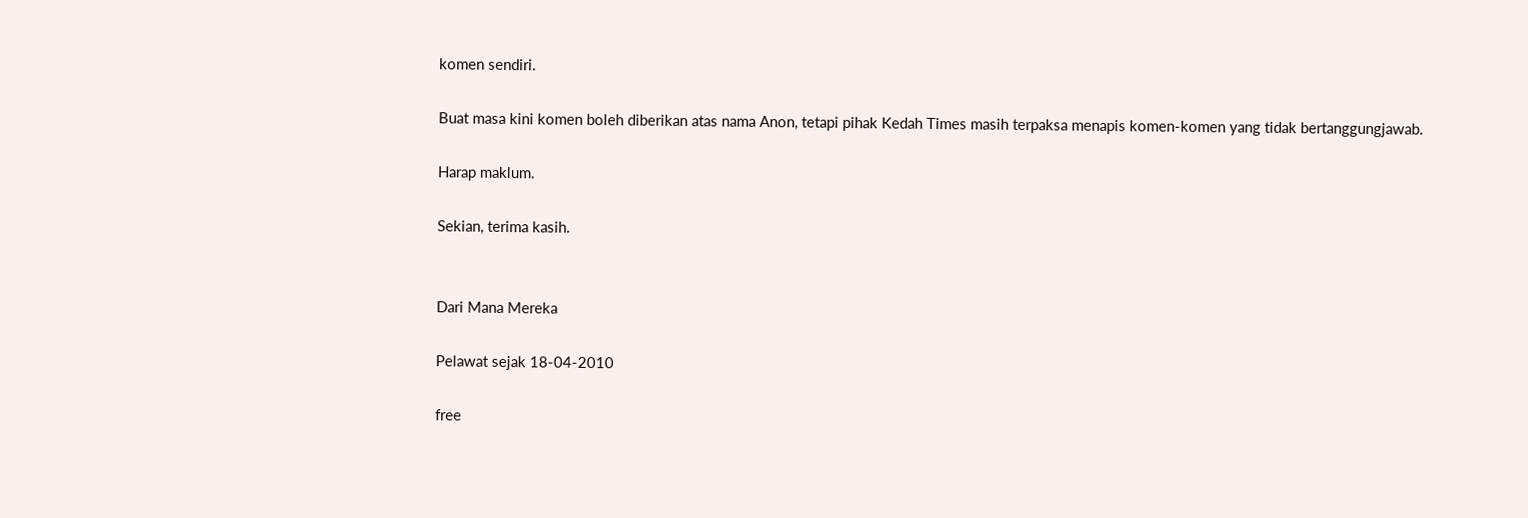komen sendiri.

Buat masa kini komen boleh diberikan atas nama Anon, tetapi pihak Kedah Times masih terpaksa menapis komen-komen yang tidak bertanggungjawab.

Harap maklum.

Sekian, terima kasih.


Dari Mana Mereka

Pelawat sejak 18-04-2010

free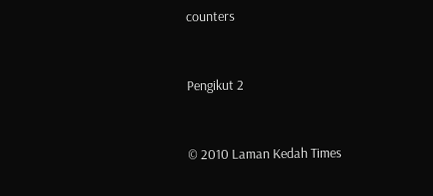counters


Pengikut 2


© 2010 Laman Kedah Times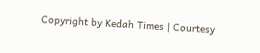Copyright by Kedah Times | Courtesy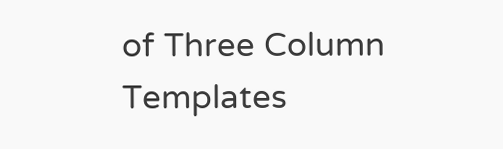of Three Column Templates